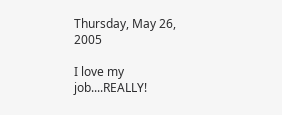Thursday, May 26, 2005

I love my job....REALLY!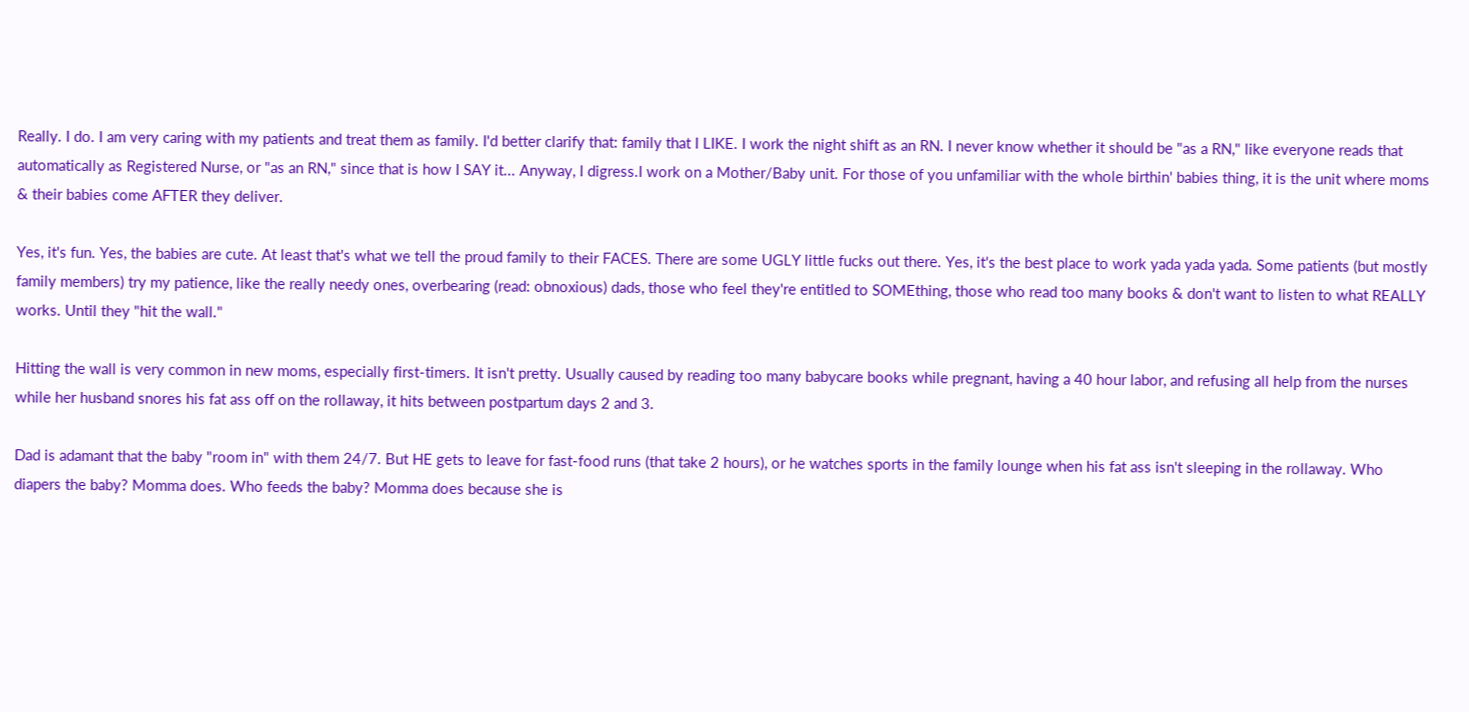Really. I do. I am very caring with my patients and treat them as family. I'd better clarify that: family that I LIKE. I work the night shift as an RN. I never know whether it should be "as a RN," like everyone reads that automatically as Registered Nurse, or "as an RN," since that is how I SAY it... Anyway, I digress.I work on a Mother/Baby unit. For those of you unfamiliar with the whole birthin' babies thing, it is the unit where moms & their babies come AFTER they deliver.

Yes, it's fun. Yes, the babies are cute. At least that's what we tell the proud family to their FACES. There are some UGLY little fucks out there. Yes, it's the best place to work yada yada yada. Some patients (but mostly family members) try my patience, like the really needy ones, overbearing (read: obnoxious) dads, those who feel they're entitled to SOMEthing, those who read too many books & don't want to listen to what REALLY works. Until they "hit the wall."

Hitting the wall is very common in new moms, especially first-timers. It isn't pretty. Usually caused by reading too many babycare books while pregnant, having a 40 hour labor, and refusing all help from the nurses while her husband snores his fat ass off on the rollaway, it hits between postpartum days 2 and 3.

Dad is adamant that the baby "room in" with them 24/7. But HE gets to leave for fast-food runs (that take 2 hours), or he watches sports in the family lounge when his fat ass isn't sleeping in the rollaway. Who diapers the baby? Momma does. Who feeds the baby? Momma does because she is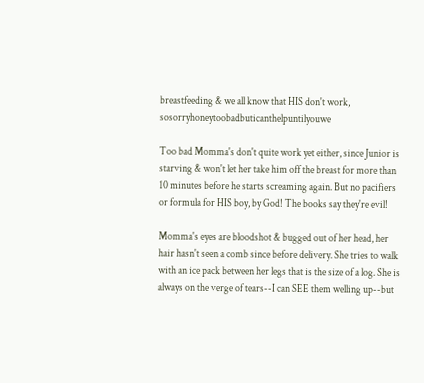breastfeeding & we all know that HIS don't work, sosorryhoneytoobadbuticanthelpuntilyouwe

Too bad Momma's don't quite work yet either, since Junior is starving & won't let her take him off the breast for more than 10 minutes before he starts screaming again. But no pacifiers or formula for HIS boy, by God! The books say they're evil!

Momma's eyes are bloodshot & bugged out of her head, her hair hasn't seen a comb since before delivery. She tries to walk with an ice pack between her legs that is the size of a log. She is always on the verge of tears--I can SEE them welling up--but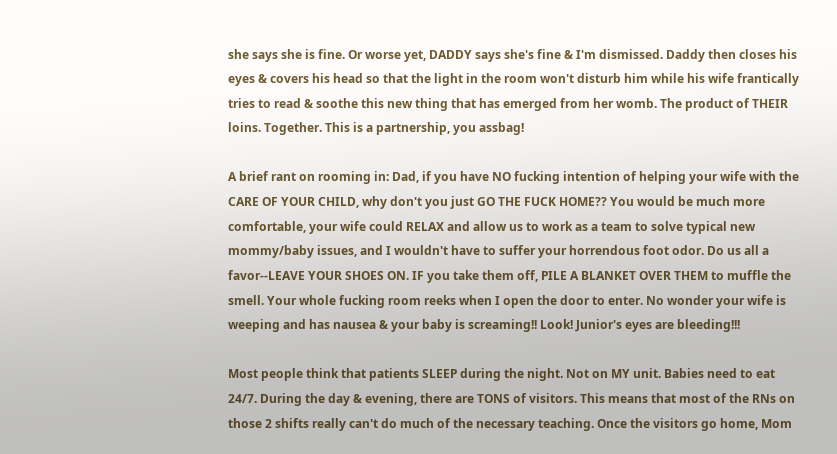she says she is fine. Or worse yet, DADDY says she's fine & I'm dismissed. Daddy then closes his eyes & covers his head so that the light in the room won't disturb him while his wife frantically tries to read & soothe this new thing that has emerged from her womb. The product of THEIR loins. Together. This is a partnership, you assbag!

A brief rant on rooming in: Dad, if you have NO fucking intention of helping your wife with the CARE OF YOUR CHILD, why don't you just GO THE FUCK HOME?? You would be much more comfortable, your wife could RELAX and allow us to work as a team to solve typical new mommy/baby issues, and I wouldn't have to suffer your horrendous foot odor. Do us all a favor--LEAVE YOUR SHOES ON. IF you take them off, PILE A BLANKET OVER THEM to muffle the smell. Your whole fucking room reeks when I open the door to enter. No wonder your wife is weeping and has nausea & your baby is screaming!! Look! Junior's eyes are bleeding!!!

Most people think that patients SLEEP during the night. Not on MY unit. Babies need to eat 24/7. During the day & evening, there are TONS of visitors. This means that most of the RNs on those 2 shifts really can't do much of the necessary teaching. Once the visitors go home, Mom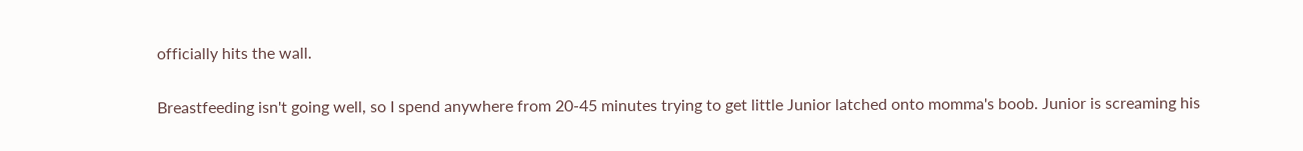officially hits the wall.

Breastfeeding isn't going well, so I spend anywhere from 20-45 minutes trying to get little Junior latched onto momma's boob. Junior is screaming his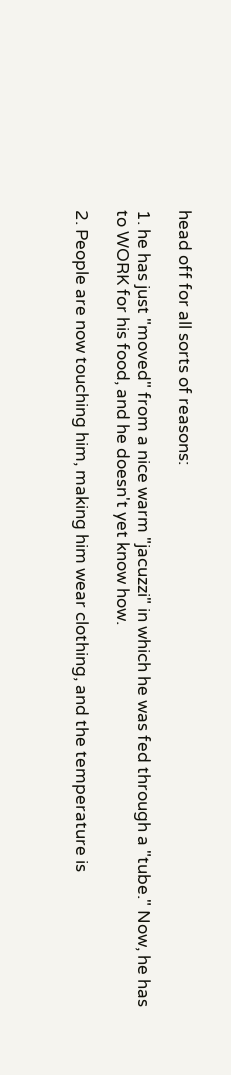head off for all sorts of reasons:

1. he has just "moved" from a nice warm "jacuzzi" in which he was fed through a "tube." Now, he has to WORK for his food, and he doesn't yet know how.

2. People are now touching him, making him wear clothing, and the temperature is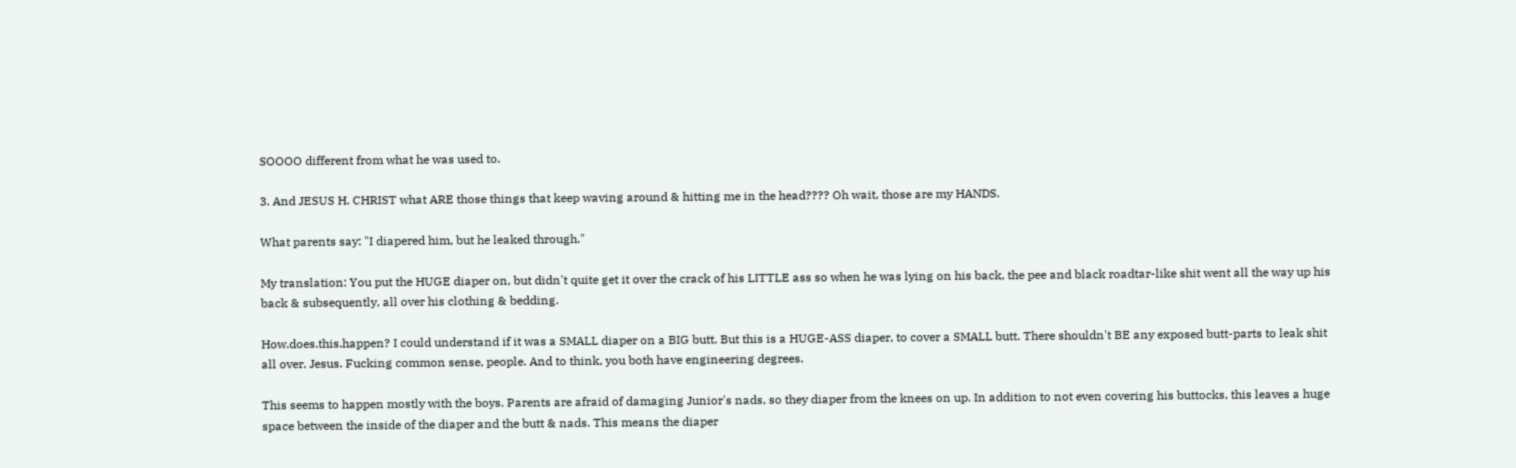SOOOO different from what he was used to.

3. And JESUS H. CHRIST what ARE those things that keep waving around & hitting me in the head???? Oh wait, those are my HANDS.

What parents say: "I diapered him, but he leaked through."

My translation: You put the HUGE diaper on, but didn't quite get it over the crack of his LITTLE ass so when he was lying on his back, the pee and black roadtar-like shit went all the way up his back & subsequently, all over his clothing & bedding.

How.does.this.happen? I could understand if it was a SMALL diaper on a BIG butt. But this is a HUGE-ASS diaper, to cover a SMALL butt. There shouldn't BE any exposed butt-parts to leak shit all over. Jesus. Fucking common sense, people. And to think, you both have engineering degrees.

This seems to happen mostly with the boys. Parents are afraid of damaging Junior's nads, so they diaper from the knees on up. In addition to not even covering his buttocks, this leaves a huge space between the inside of the diaper and the butt & nads. This means the diaper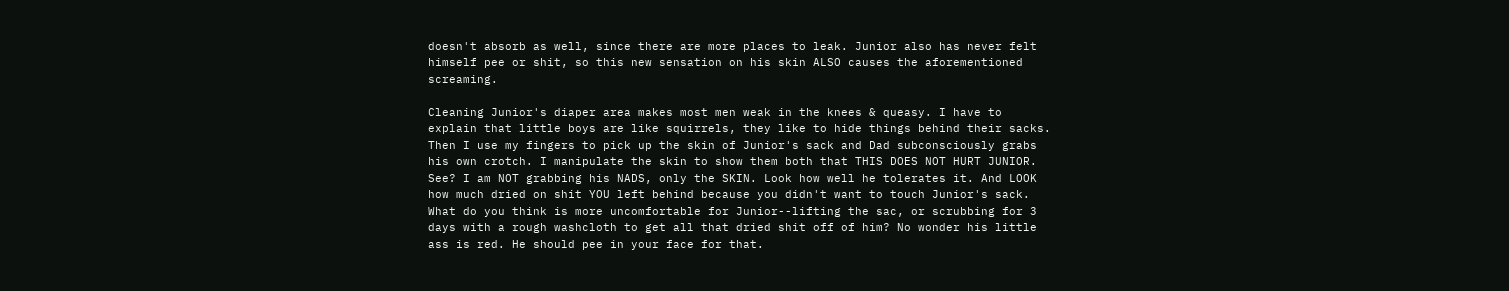doesn't absorb as well, since there are more places to leak. Junior also has never felt himself pee or shit, so this new sensation on his skin ALSO causes the aforementioned screaming.

Cleaning Junior's diaper area makes most men weak in the knees & queasy. I have to explain that little boys are like squirrels, they like to hide things behind their sacks. Then I use my fingers to pick up the skin of Junior's sack and Dad subconsciously grabs his own crotch. I manipulate the skin to show them both that THIS DOES NOT HURT JUNIOR. See? I am NOT grabbing his NADS, only the SKIN. Look how well he tolerates it. And LOOK how much dried on shit YOU left behind because you didn't want to touch Junior's sack. What do you think is more uncomfortable for Junior--lifting the sac, or scrubbing for 3 days with a rough washcloth to get all that dried shit off of him? No wonder his little ass is red. He should pee in your face for that.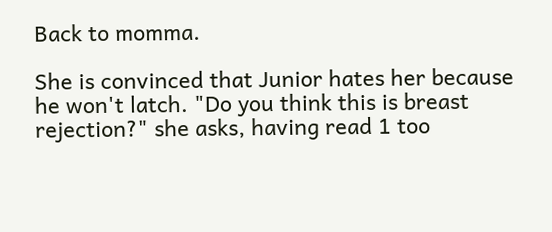Back to momma.

She is convinced that Junior hates her because he won't latch. "Do you think this is breast rejection?" she asks, having read 1 too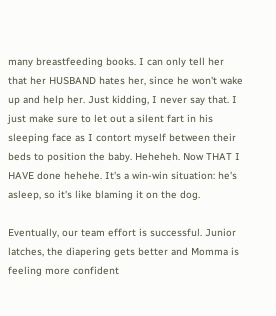many breastfeeding books. I can only tell her that her HUSBAND hates her, since he won't wake up and help her. Just kidding, I never say that. I just make sure to let out a silent fart in his sleeping face as I contort myself between their beds to position the baby. Heheheh. Now THAT I HAVE done hehehe. It's a win-win situation: he's asleep, so it's like blaming it on the dog.

Eventually, our team effort is successful. Junior latches, the diapering gets better and Momma is feeling more confident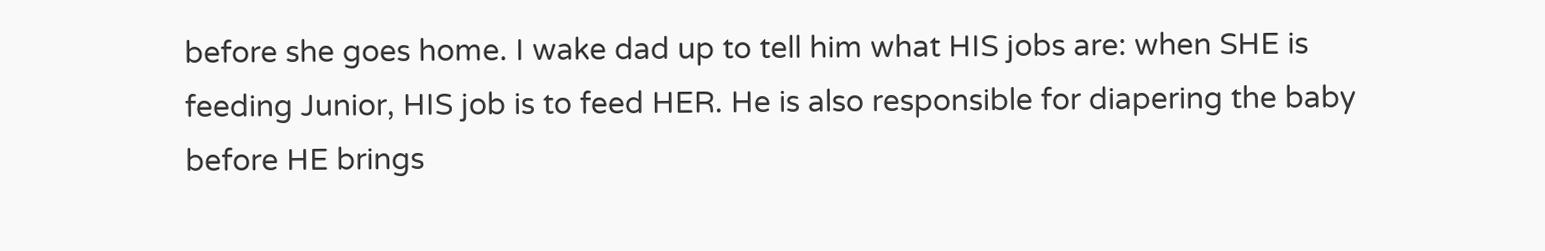before she goes home. I wake dad up to tell him what HIS jobs are: when SHE is feeding Junior, HIS job is to feed HER. He is also responsible for diapering the baby before HE brings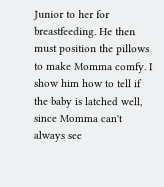Junior to her for breastfeeding. He then must position the pillows to make Momma comfy. I show him how to tell if the baby is latched well, since Momma can't always see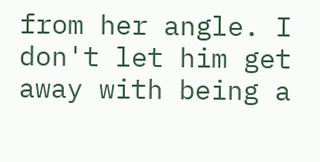from her angle. I don't let him get away with being a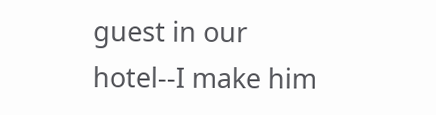guest in our hotel--I make him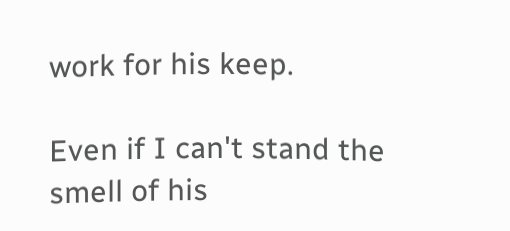work for his keep.

Even if I can't stand the smell of his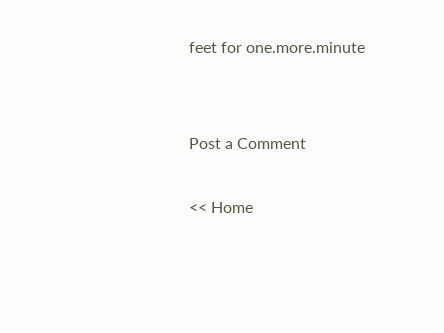feet for one.more.minute


Post a Comment

<< Home